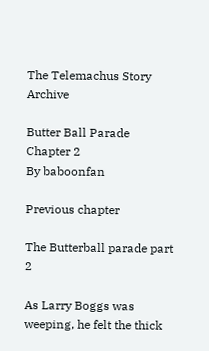The Telemachus Story Archive

Butter Ball Parade
Chapter 2
By baboonfan

Previous chapter

The Butterball parade part 2

As Larry Boggs was weeping, he felt the thick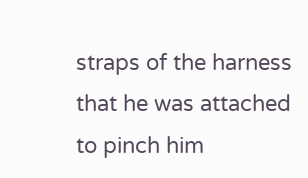straps of the harness that he was attached to pinch him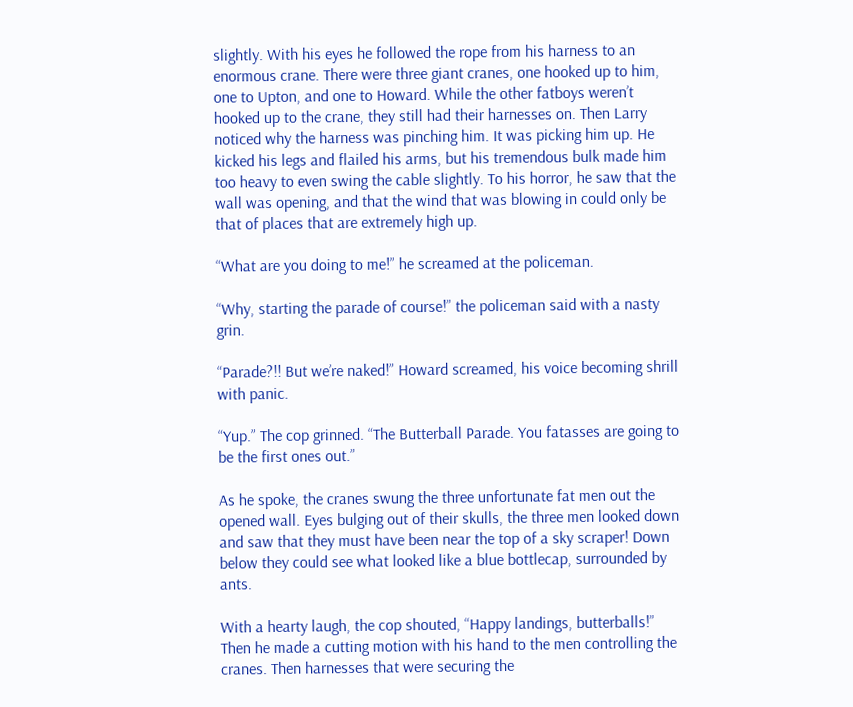slightly. With his eyes he followed the rope from his harness to an enormous crane. There were three giant cranes, one hooked up to him, one to Upton, and one to Howard. While the other fatboys weren’t hooked up to the crane, they still had their harnesses on. Then Larry noticed why the harness was pinching him. It was picking him up. He kicked his legs and flailed his arms, but his tremendous bulk made him too heavy to even swing the cable slightly. To his horror, he saw that the wall was opening, and that the wind that was blowing in could only be that of places that are extremely high up.

“What are you doing to me!” he screamed at the policeman.

“Why, starting the parade of course!” the policeman said with a nasty grin.

“Parade?!! But we’re naked!” Howard screamed, his voice becoming shrill with panic.

“Yup.” The cop grinned. “The Butterball Parade. You fatasses are going to be the first ones out.”

As he spoke, the cranes swung the three unfortunate fat men out the opened wall. Eyes bulging out of their skulls, the three men looked down and saw that they must have been near the top of a sky scraper! Down below they could see what looked like a blue bottlecap, surrounded by ants.

With a hearty laugh, the cop shouted, “Happy landings, butterballs!” Then he made a cutting motion with his hand to the men controlling the cranes. Then harnesses that were securing the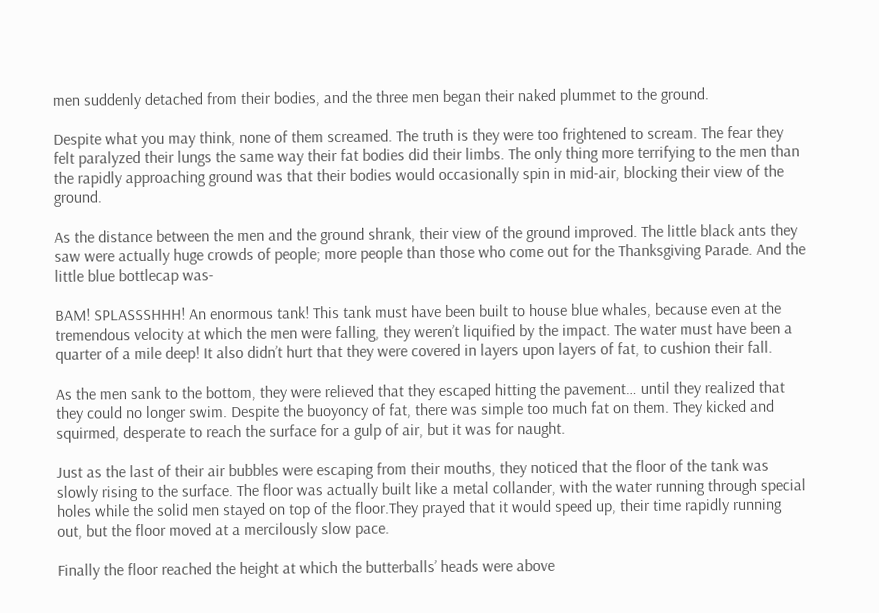men suddenly detached from their bodies, and the three men began their naked plummet to the ground.

Despite what you may think, none of them screamed. The truth is they were too frightened to scream. The fear they felt paralyzed their lungs the same way their fat bodies did their limbs. The only thing more terrifying to the men than the rapidly approaching ground was that their bodies would occasionally spin in mid-air, blocking their view of the ground.

As the distance between the men and the ground shrank, their view of the ground improved. The little black ants they saw were actually huge crowds of people; more people than those who come out for the Thanksgiving Parade. And the little blue bottlecap was-

BAM! SPLASSSHHH! An enormous tank! This tank must have been built to house blue whales, because even at the tremendous velocity at which the men were falling, they weren’t liquified by the impact. The water must have been a quarter of a mile deep! It also didn’t hurt that they were covered in layers upon layers of fat, to cushion their fall.

As the men sank to the bottom, they were relieved that they escaped hitting the pavement… until they realized that they could no longer swim. Despite the buoyoncy of fat, there was simple too much fat on them. They kicked and squirmed, desperate to reach the surface for a gulp of air, but it was for naught.

Just as the last of their air bubbles were escaping from their mouths, they noticed that the floor of the tank was slowly rising to the surface. The floor was actually built like a metal collander, with the water running through special holes while the solid men stayed on top of the floor.They prayed that it would speed up, their time rapidly running out, but the floor moved at a mercilously slow pace.

Finally the floor reached the height at which the butterballs’ heads were above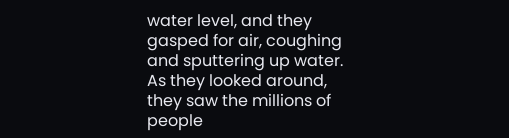water level, and they gasped for air, coughing and sputtering up water. As they looked around, they saw the millions of people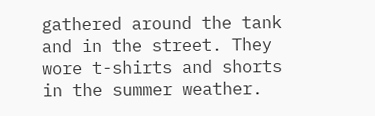gathered around the tank and in the street. They wore t-shirts and shorts in the summer weather.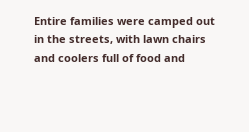Entire families were camped out in the streets, with lawn chairs and coolers full of food and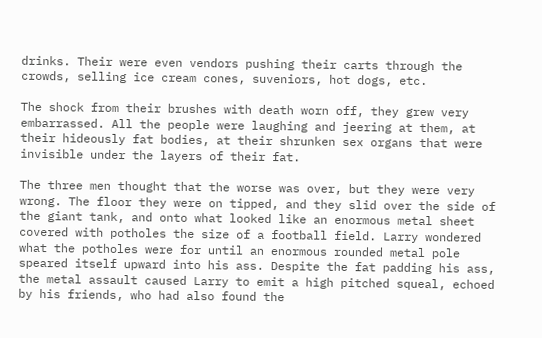drinks. Their were even vendors pushing their carts through the crowds, selling ice cream cones, suveniors, hot dogs, etc.

The shock from their brushes with death worn off, they grew very embarrassed. All the people were laughing and jeering at them, at their hideously fat bodies, at their shrunken sex organs that were invisible under the layers of their fat.

The three men thought that the worse was over, but they were very wrong. The floor they were on tipped, and they slid over the side of the giant tank, and onto what looked like an enormous metal sheet covered with potholes the size of a football field. Larry wondered what the potholes were for until an enormous rounded metal pole speared itself upward into his ass. Despite the fat padding his ass, the metal assault caused Larry to emit a high pitched squeal, echoed by his friends, who had also found the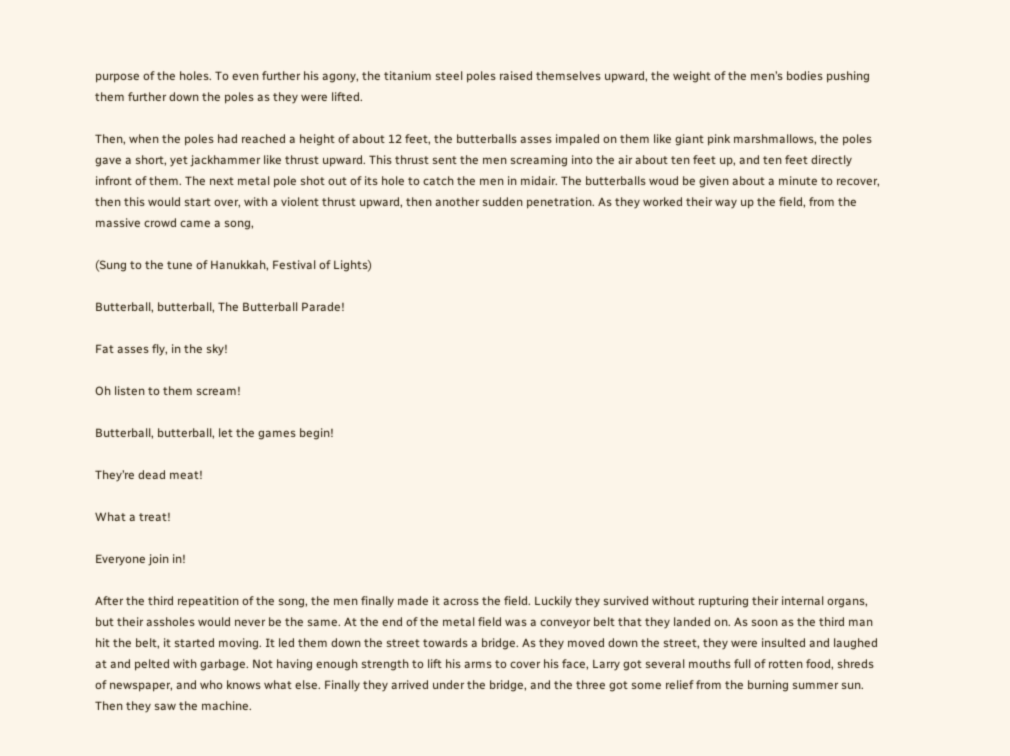purpose of the holes. To even further his agony, the titanium steel poles raised themselves upward, the weight of the men’s bodies pushing them further down the poles as they were lifted.

Then, when the poles had reached a height of about 12 feet, the butterballs asses impaled on them like giant pink marshmallows, the poles gave a short, yet jackhammer like thrust upward. This thrust sent the men screaming into the air about ten feet up, and ten feet directly infront of them. The next metal pole shot out of its hole to catch the men in midair. The butterballs woud be given about a minute to recover, then this would start over, with a violent thrust upward, then another sudden penetration. As they worked their way up the field, from the massive crowd came a song,

(Sung to the tune of Hanukkah, Festival of Lights)

Butterball, butterball, The Butterball Parade!

Fat asses fly, in the sky!

Oh listen to them scream!

Butterball, butterball, let the games begin!

They’re dead meat!

What a treat!

Everyone join in!

After the third repeatition of the song, the men finally made it across the field. Luckily they survived without rupturing their internal organs, but their assholes would never be the same. At the end of the metal field was a conveyor belt that they landed on. As soon as the third man hit the belt, it started moving. It led them down the street towards a bridge. As they moved down the street, they were insulted and laughed at and pelted with garbage. Not having enough strength to lift his arms to cover his face, Larry got several mouths full of rotten food, shreds of newspaper, and who knows what else. Finally they arrived under the bridge, and the three got some relief from the burning summer sun. Then they saw the machine.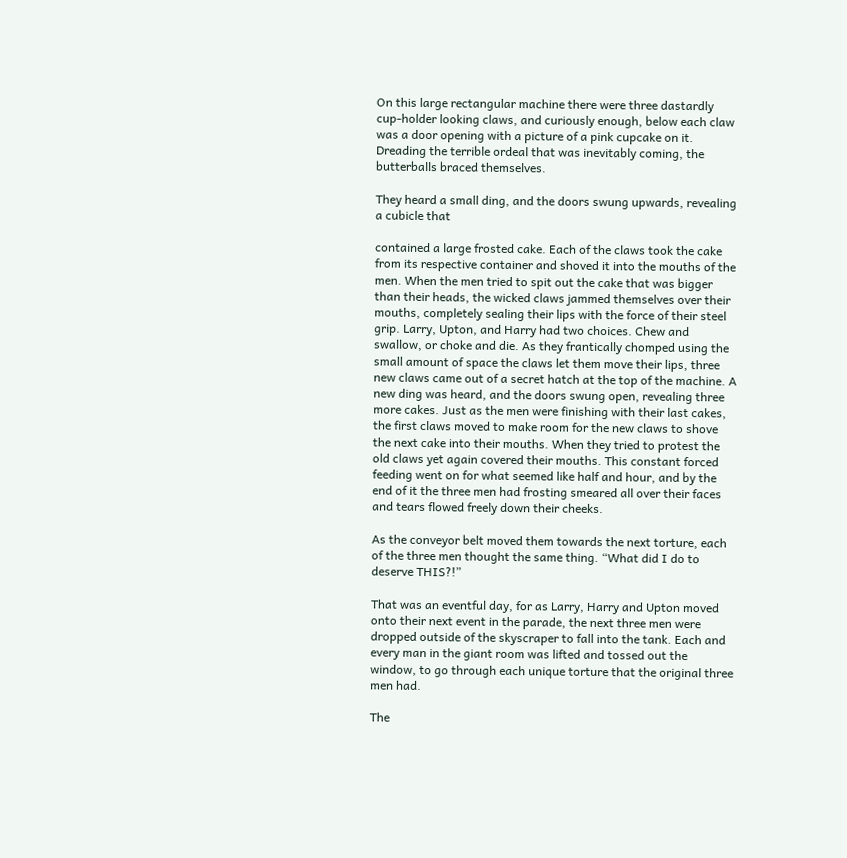On this large rectangular machine there were three dastardly cup-holder looking claws, and curiously enough, below each claw was a door opening with a picture of a pink cupcake on it. Dreading the terrible ordeal that was inevitably coming, the butterballs braced themselves.

They heard a small ding, and the doors swung upwards, revealing a cubicle that

contained a large frosted cake. Each of the claws took the cake from its respective container and shoved it into the mouths of the men. When the men tried to spit out the cake that was bigger than their heads, the wicked claws jammed themselves over their mouths, completely sealing their lips with the force of their steel grip. Larry, Upton, and Harry had two choices. Chew and swallow, or choke and die. As they frantically chomped using the small amount of space the claws let them move their lips, three new claws came out of a secret hatch at the top of the machine. A new ding was heard, and the doors swung open, revealing three more cakes. Just as the men were finishing with their last cakes, the first claws moved to make room for the new claws to shove the next cake into their mouths. When they tried to protest the old claws yet again covered their mouths. This constant forced feeding went on for what seemed like half and hour, and by the end of it the three men had frosting smeared all over their faces and tears flowed freely down their cheeks.

As the conveyor belt moved them towards the next torture, each of the three men thought the same thing. “What did I do to deserve THIS?!”

That was an eventful day, for as Larry, Harry and Upton moved onto their next event in the parade, the next three men were dropped outside of the skyscraper to fall into the tank. Each and every man in the giant room was lifted and tossed out the window, to go through each unique torture that the original three men had.

The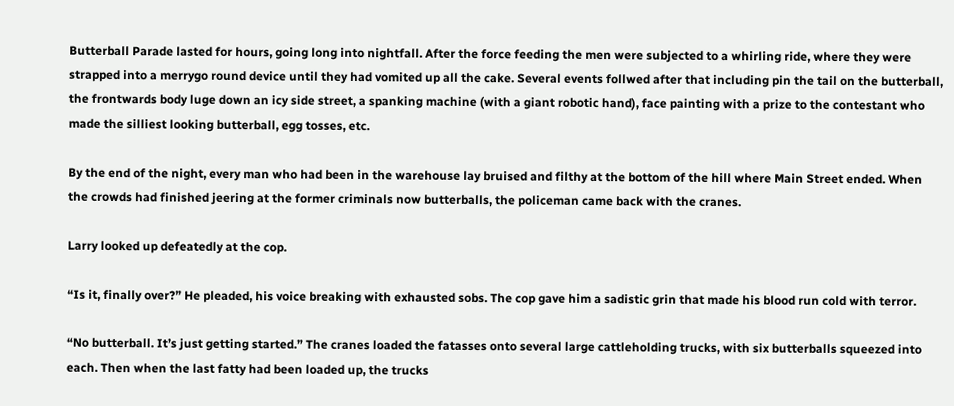Butterball Parade lasted for hours, going long into nightfall. After the force feeding the men were subjected to a whirling ride, where they were strapped into a merrygo round device until they had vomited up all the cake. Several events follwed after that including pin the tail on the butterball, the frontwards body luge down an icy side street, a spanking machine (with a giant robotic hand), face painting with a prize to the contestant who made the silliest looking butterball, egg tosses, etc.

By the end of the night, every man who had been in the warehouse lay bruised and filthy at the bottom of the hill where Main Street ended. When the crowds had finished jeering at the former criminals now butterballs, the policeman came back with the cranes.

Larry looked up defeatedly at the cop.

“Is it, finally over?” He pleaded, his voice breaking with exhausted sobs. The cop gave him a sadistic grin that made his blood run cold with terror.

“No butterball. It’s just getting started.” The cranes loaded the fatasses onto several large cattleholding trucks, with six butterballs squeezed into each. Then when the last fatty had been loaded up, the trucks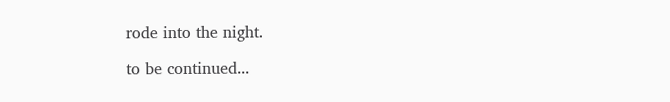rode into the night.

to be continued...